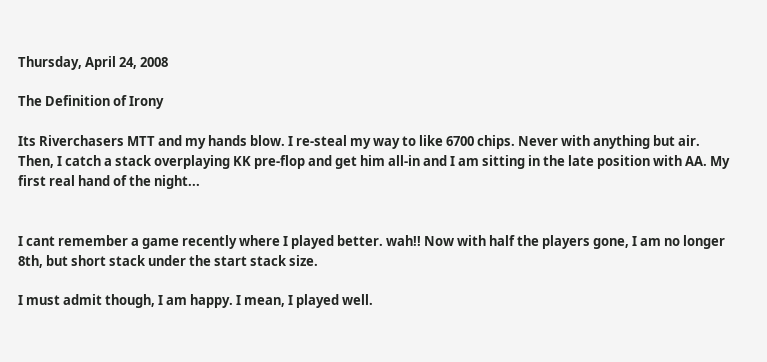Thursday, April 24, 2008

The Definition of Irony

Its Riverchasers MTT and my hands blow. I re-steal my way to like 6700 chips. Never with anything but air. Then, I catch a stack overplaying KK pre-flop and get him all-in and I am sitting in the late position with AA. My first real hand of the night...


I cant remember a game recently where I played better. wah!! Now with half the players gone, I am no longer 8th, but short stack under the start stack size.

I must admit though, I am happy. I mean, I played well.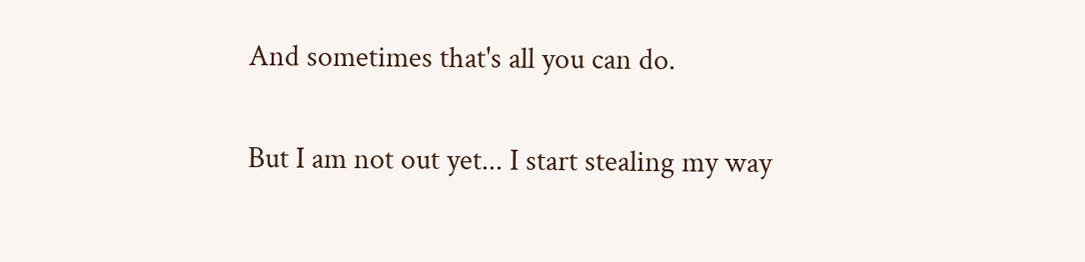And sometimes that's all you can do.

But I am not out yet... I start stealing my way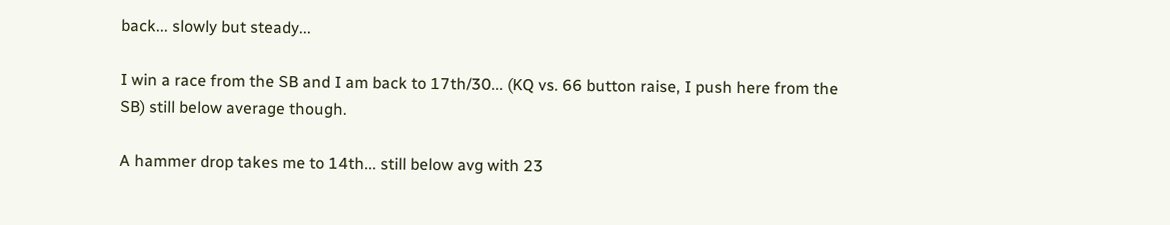back... slowly but steady...

I win a race from the SB and I am back to 17th/30... (KQ vs. 66 button raise, I push here from the SB) still below average though.

A hammer drop takes me to 14th... still below avg with 23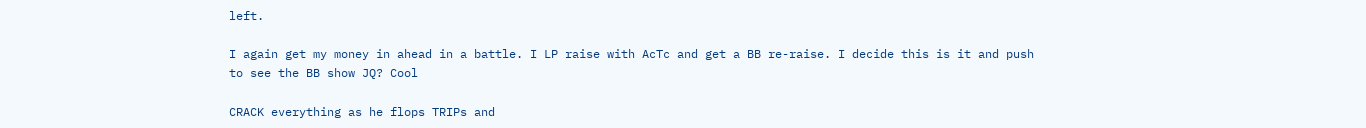left.

I again get my money in ahead in a battle. I LP raise with AcTc and get a BB re-raise. I decide this is it and push to see the BB show JQ? Cool

CRACK everything as he flops TRIPs and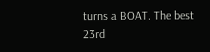turns a BOAT. The best 23rd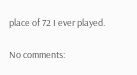place of 72 I ever played.

No comments: